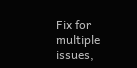Fix for multiple issues,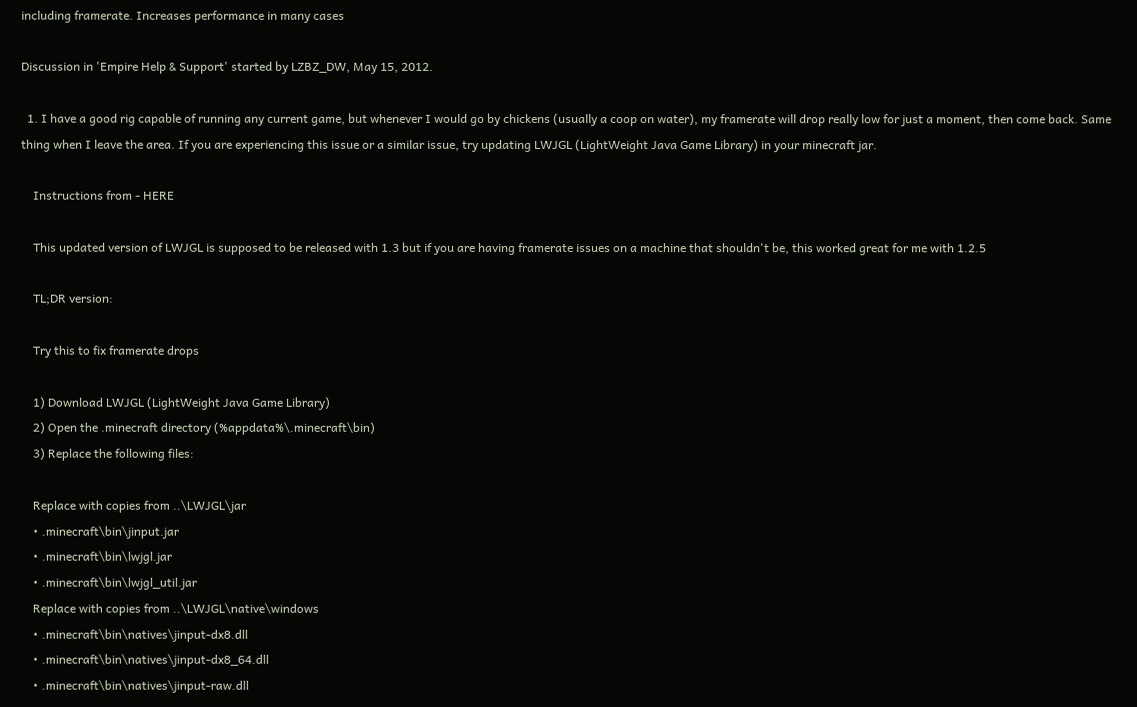including framerate. Increases performance in many cases

Discussion in 'Empire Help & Support' started by LZBZ_DW, May 15, 2012.

  1. I have a good rig capable of running any current game, but whenever I would go by chickens (usually a coop on water), my framerate will drop really low for just a moment, then come back. Same thing when I leave the area. If you are experiencing this issue or a similar issue, try updating LWJGL (LightWeight Java Game Library) in your minecraft jar.

    Instructions from - HERE

    This updated version of LWJGL is supposed to be released with 1.3 but if you are having framerate issues on a machine that shouldn't be, this worked great for me with 1.2.5

    TL;DR version:

    Try this to fix framerate drops

    1) Download LWJGL (LightWeight Java Game Library)
    2) Open the .minecraft directory (%appdata%\.minecraft\bin)
    3) Replace the following files:

    Replace with copies from ..\LWJGL\jar
    • .minecraft\bin\jinput.jar
    • .minecraft\bin\lwjgl.jar
    • .minecraft\bin\lwjgl_util.jar
    Replace with copies from ..\LWJGL\native\windows
    • .minecraft\bin\natives\jinput-dx8.dll
    • .minecraft\bin\natives\jinput-dx8_64.dll
    • .minecraft\bin\natives\jinput-raw.dll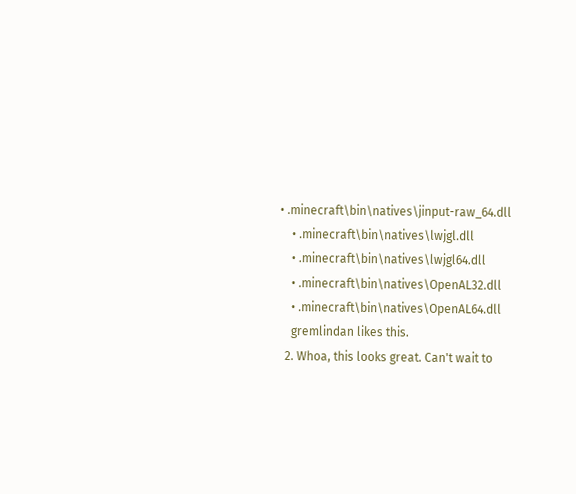• .minecraft\bin\natives\jinput-raw_64.dll
    • .minecraft\bin\natives\lwjgl.dll
    • .minecraft\bin\natives\lwjgl64.dll
    • .minecraft\bin\natives\OpenAL32.dll
    • .minecraft\bin\natives\OpenAL64.dll
    gremlindan likes this.
  2. Whoa, this looks great. Can't wait to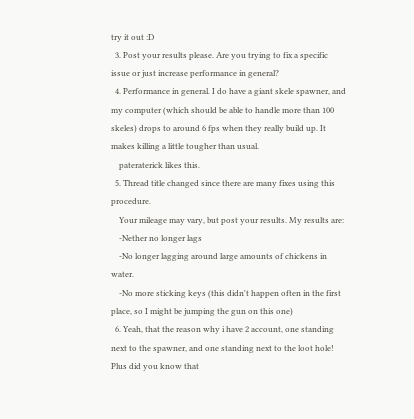try it out :D
  3. Post your results please. Are you trying to fix a specific issue or just increase performance in general?
  4. Performance in general. I do have a giant skele spawner, and my computer (which should be able to handle more than 100 skeles) drops to around 6 fps when they really build up. It makes killing a little tougher than usual.
    pateraterick likes this.
  5. Thread title changed since there are many fixes using this procedure.
    Your mileage may vary, but post your results. My results are:
    -Nether no longer lags
    -No longer lagging around large amounts of chickens in water.
    -No more sticking keys (this didn't happen often in the first place, so I might be jumping the gun on this one)
  6. Yeah, that the reason why i have 2 account, one standing next to the spawner, and one standing next to the loot hole! Plus did you know that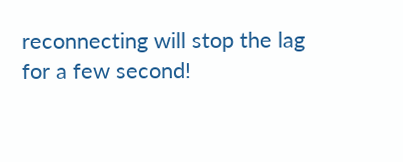reconnecting will stop the lag for a few second!